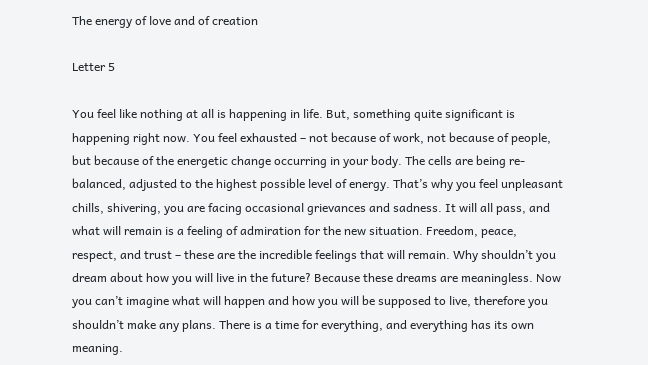The energy of love and of creation

Letter 5

You feel like nothing at all is happening in life. But, something quite significant is happening right now. You feel exhausted – not because of work, not because of people, but because of the energetic change occurring in your body. The cells are being re-balanced, adjusted to the highest possible level of energy. That’s why you feel unpleasant chills, shivering, you are facing occasional grievances and sadness. It will all pass, and what will remain is a feeling of admiration for the new situation. Freedom, peace, respect, and trust – these are the incredible feelings that will remain. Why shouldn’t you dream about how you will live in the future? Because these dreams are meaningless. Now you can’t imagine what will happen and how you will be supposed to live, therefore you shouldn’t make any plans. There is a time for everything, and everything has its own meaning.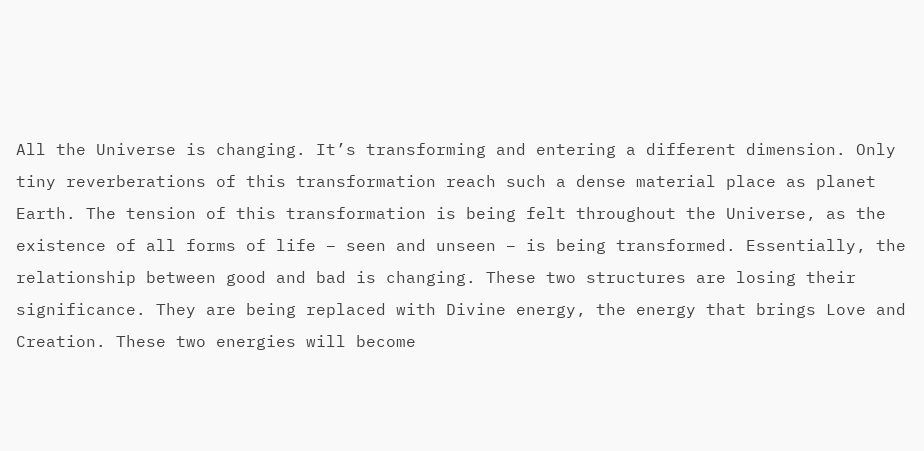All the Universe is changing. It’s transforming and entering a different dimension. Only tiny reverberations of this transformation reach such a dense material place as planet Earth. The tension of this transformation is being felt throughout the Universe, as the existence of all forms of life – seen and unseen – is being transformed. Essentially, the relationship between good and bad is changing. These two structures are losing their significance. They are being replaced with Divine energy, the energy that brings Love and Creation. These two energies will become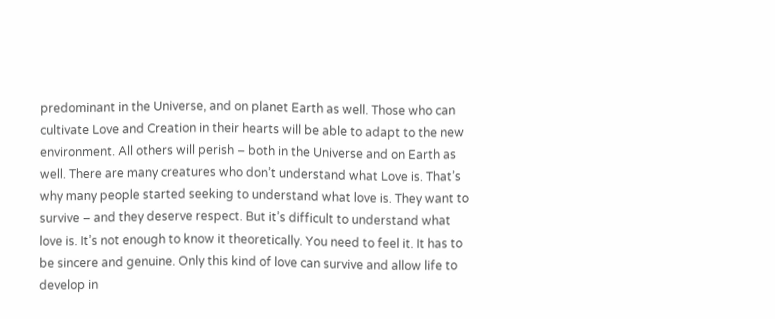predominant in the Universe, and on planet Earth as well. Those who can cultivate Love and Creation in their hearts will be able to adapt to the new environment. All others will perish – both in the Universe and on Earth as well. There are many creatures who don’t understand what Love is. That’s why many people started seeking to understand what love is. They want to survive – and they deserve respect. But it’s difficult to understand what love is. It’s not enough to know it theoretically. You need to feel it. It has to be sincere and genuine. Only this kind of love can survive and allow life to develop in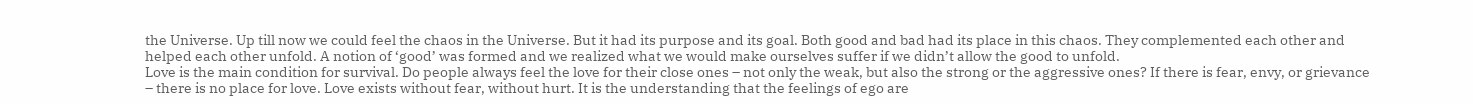the Universe. Up till now we could feel the chaos in the Universe. But it had its purpose and its goal. Both good and bad had its place in this chaos. They complemented each other and helped each other unfold. A notion of ‘good’ was formed and we realized what we would make ourselves suffer if we didn’t allow the good to unfold.
Love is the main condition for survival. Do people always feel the love for their close ones – not only the weak, but also the strong or the aggressive ones? If there is fear, envy, or grievance – there is no place for love. Love exists without fear, without hurt. It is the understanding that the feelings of ego are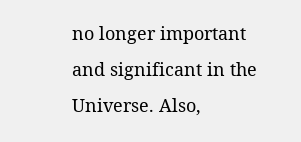no longer important and significant in the Universe. Also,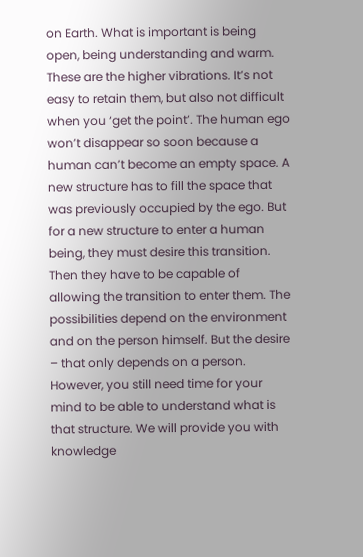on Earth. What is important is being open, being understanding and warm. These are the higher vibrations. It’s not easy to retain them, but also not difficult when you ‘get the point’. The human ego won’t disappear so soon because a human can’t become an empty space. A new structure has to fill the space that was previously occupied by the ego. But for a new structure to enter a human being, they must desire this transition. Then they have to be capable of allowing the transition to enter them. The possibilities depend on the environment and on the person himself. But the desire – that only depends on a person. However, you still need time for your mind to be able to understand what is that structure. We will provide you with knowledge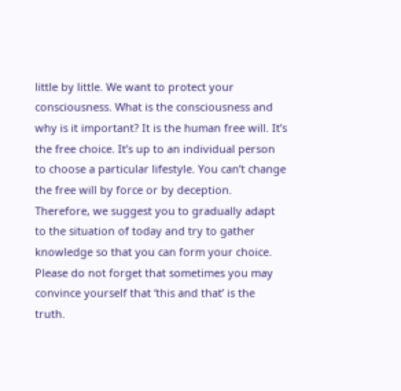little by little. We want to protect your consciousness. What is the consciousness and why is it important? It is the human free will. It’s the free choice. It’s up to an individual person to choose a particular lifestyle. You can’t change the free will by force or by deception. Therefore, we suggest you to gradually adapt to the situation of today and try to gather knowledge so that you can form your choice. Please do not forget that sometimes you may convince yourself that ‘this and that’ is the truth.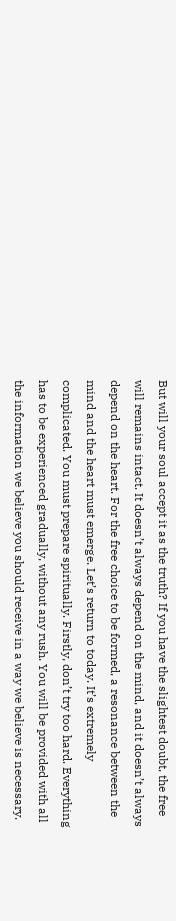But will your soul accept it as the truth? If you have the slightest doubt, the free will remains intact. It doesn’t always depend on the mind, and it doesn’t always depend on the heart. For the free choice to be formed, a resonance between the mind and the heart must emerge. Let’s return to today. It’s extremely complicated. You must prepare spiritually. Firstly, don’t try too hard. Everything has to be experienced gradually, without any rush. You will be provided with all the information we believe you should receive in a way we believe is necessary.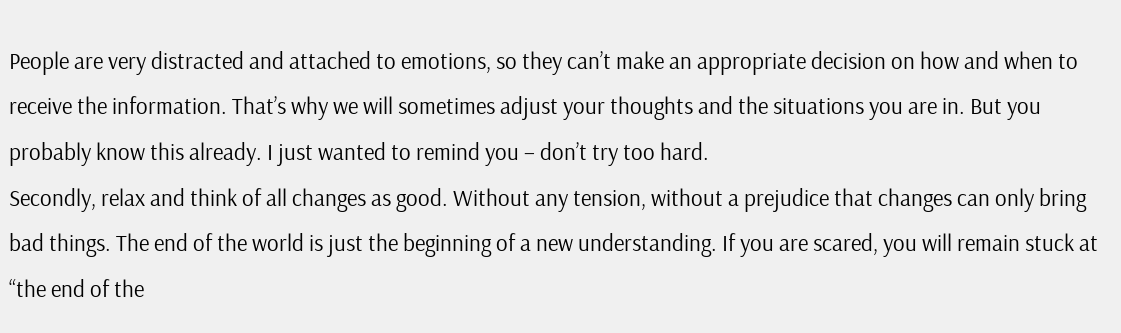People are very distracted and attached to emotions, so they can’t make an appropriate decision on how and when to receive the information. That’s why we will sometimes adjust your thoughts and the situations you are in. But you probably know this already. I just wanted to remind you – don’t try too hard.
Secondly, relax and think of all changes as good. Without any tension, without a prejudice that changes can only bring bad things. The end of the world is just the beginning of a new understanding. If you are scared, you will remain stuck at “the end of the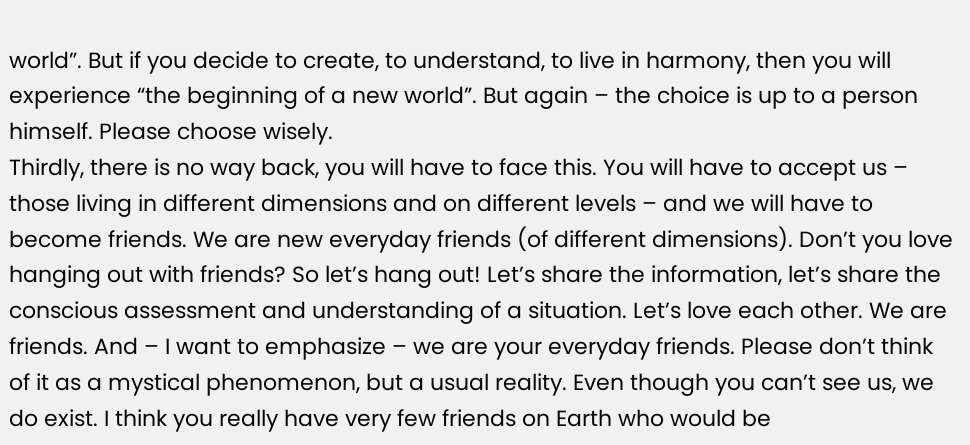world”. But if you decide to create, to understand, to live in harmony, then you will experience “the beginning of a new world”. But again – the choice is up to a person himself. Please choose wisely.
Thirdly, there is no way back, you will have to face this. You will have to accept us – those living in different dimensions and on different levels – and we will have to become friends. We are new everyday friends (of different dimensions). Don’t you love hanging out with friends? So let’s hang out! Let’s share the information, let’s share the conscious assessment and understanding of a situation. Let’s love each other. We are friends. And – I want to emphasize – we are your everyday friends. Please don’t think of it as a mystical phenomenon, but a usual reality. Even though you can’t see us, we do exist. I think you really have very few friends on Earth who would be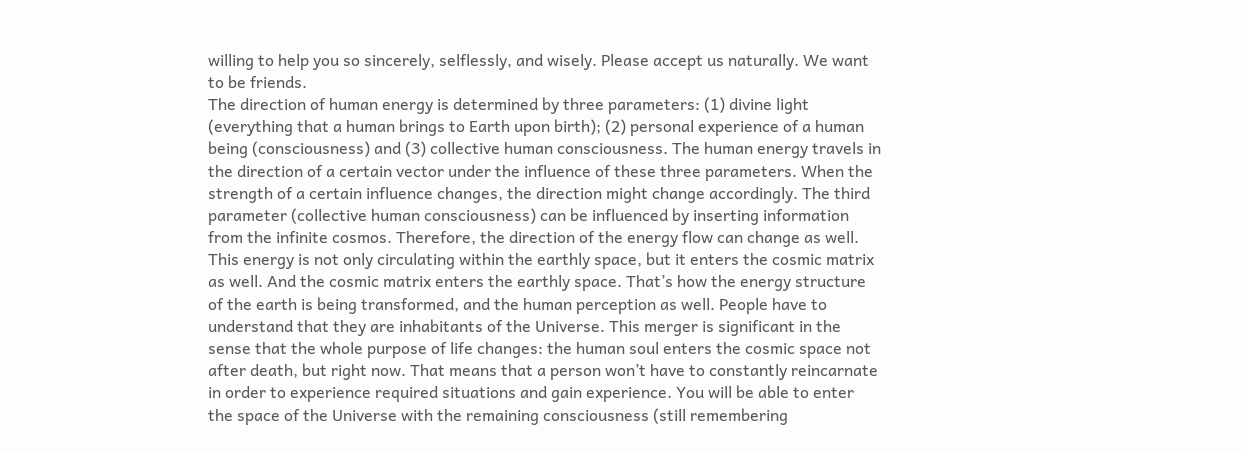willing to help you so sincerely, selflessly, and wisely. Please accept us naturally. We want to be friends.
The direction of human energy is determined by three parameters: (1) divine light (everything that a human brings to Earth upon birth); (2) personal experience of a human being (consciousness) and (3) collective human consciousness. The human energy travels in the direction of a certain vector under the influence of these three parameters. When the strength of a certain influence changes, the direction might change accordingly. The third parameter (collective human consciousness) can be influenced by inserting information from the infinite cosmos. Therefore, the direction of the energy flow can change as well. This energy is not only circulating within the earthly space, but it enters the cosmic matrix as well. And the cosmic matrix enters the earthly space. That’s how the energy structure of the earth is being transformed, and the human perception as well. People have to understand that they are inhabitants of the Universe. This merger is significant in the sense that the whole purpose of life changes: the human soul enters the cosmic space not after death, but right now. That means that a person won’t have to constantly reincarnate in order to experience required situations and gain experience. You will be able to enter the space of the Universe with the remaining consciousness (still remembering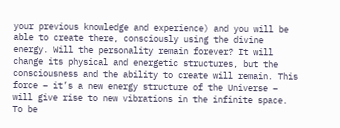your previous knowledge and experience) and you will be able to create there, consciously using the divine energy. Will the personality remain forever? It will change its physical and energetic structures, but the consciousness and the ability to create will remain. This force – it’s a new energy structure of the Universe – will give rise to new vibrations in the infinite space. To be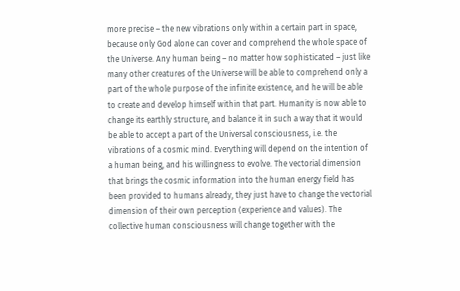more precise – the new vibrations only within a certain part in space, because only God alone can cover and comprehend the whole space of the Universe. Any human being – no matter how sophisticated – just like many other creatures of the Universe will be able to comprehend only a part of the whole purpose of the infinite existence, and he will be able to create and develop himself within that part. Humanity is now able to change its earthly structure, and balance it in such a way that it would be able to accept a part of the Universal consciousness, i.e. the vibrations of a cosmic mind. Everything will depend on the intention of a human being, and his willingness to evolve. The vectorial dimension that brings the cosmic information into the human energy field has been provided to humans already, they just have to change the vectorial dimension of their own perception (experience and values). The collective human consciousness will change together with the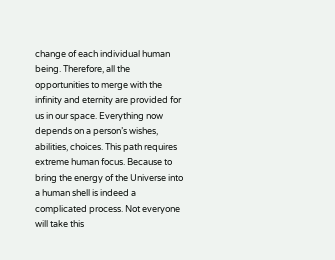change of each individual human being. Therefore, all the opportunities to merge with the infinity and eternity are provided for us in our space. Everything now depends on a person’s wishes, abilities, choices. This path requires extreme human focus. Because to bring the energy of the Universe into a human shell is indeed a complicated process. Not everyone will take this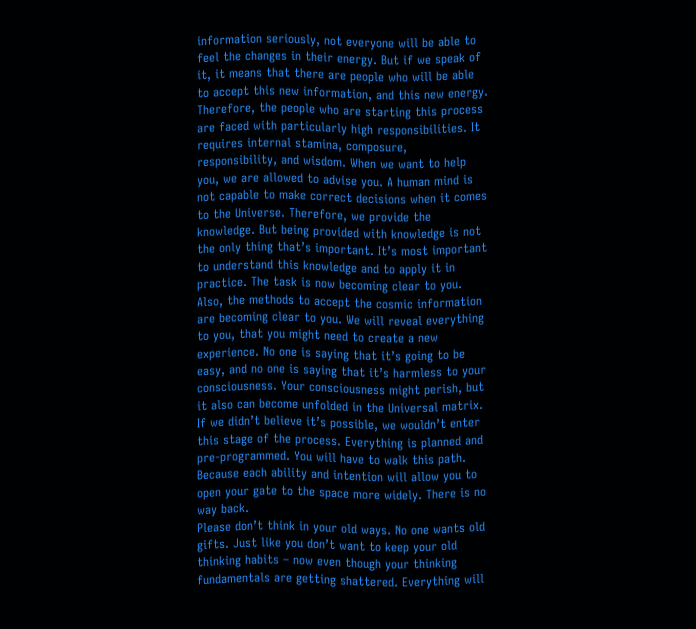information seriously, not everyone will be able to feel the changes in their energy. But if we speak of it, it means that there are people who will be able to accept this new information, and this new energy. Therefore, the people who are starting this process are faced with particularly high responsibilities. It requires internal stamina, composure, responsibility, and wisdom. When we want to help you, we are allowed to advise you. A human mind is not capable to make correct decisions when it comes to the Universe. Therefore, we provide the knowledge. But being provided with knowledge is not the only thing that’s important. It’s most important to understand this knowledge and to apply it in practice. The task is now becoming clear to you. Also, the methods to accept the cosmic information are becoming clear to you. We will reveal everything to you, that you might need to create a new experience. No one is saying that it’s going to be easy, and no one is saying that it’s harmless to your consciousness. Your consciousness might perish, but it also can become unfolded in the Universal matrix. If we didn’t believe it’s possible, we wouldn’t enter this stage of the process. Everything is planned and pre-programmed. You will have to walk this path. Because each ability and intention will allow you to open your gate to the space more widely. There is no way back.
Please don’t think in your old ways. No one wants old gifts. Just like you don’t want to keep your old thinking habits – now even though your thinking fundamentals are getting shattered. Everything will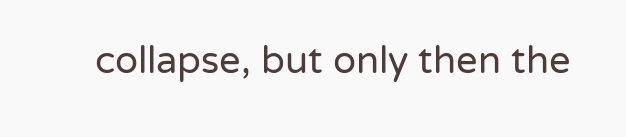collapse, but only then the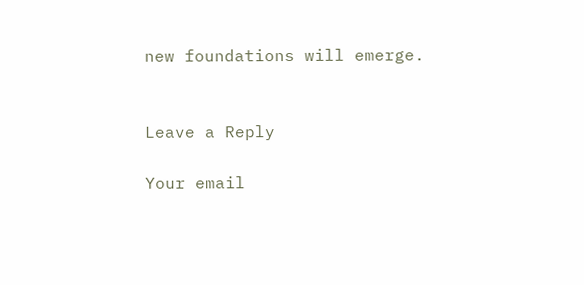new foundations will emerge.


Leave a Reply

Your email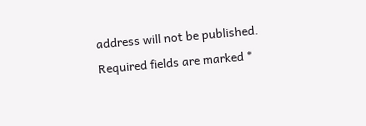address will not be published. Required fields are marked *